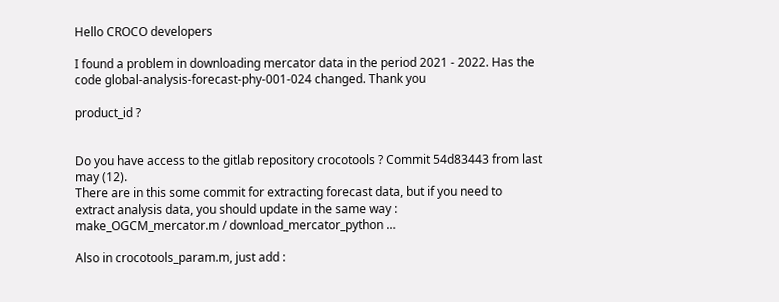Hello CROCO developers

I found a problem in downloading mercator data in the period 2021 - 2022. Has the code global-analysis-forecast-phy-001-024 changed. Thank you

product_id ?


Do you have access to the gitlab repository crocotools ? Commit 54d83443 from last may (12).
There are in this some commit for extracting forecast data, but if you need to extract analysis data, you should update in the same way : make_OGCM_mercator.m / download_mercator_python …

Also in crocotools_param.m, just add :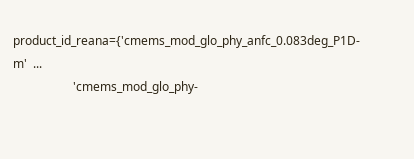product_id_reana={'cmems_mod_glo_phy_anfc_0.083deg_P1D-m'  ...
                    'cmems_mod_glo_phy-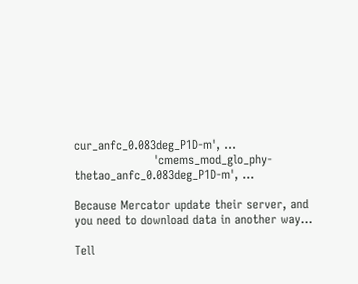cur_anfc_0.083deg_P1D-m', ...
                    'cmems_mod_glo_phy-thetao_anfc_0.083deg_P1D-m', ...

Because Mercator update their server, and you need to download data in another way…

Tell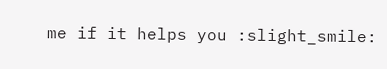me if it helps you :slight_smile: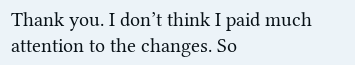Thank you. I don’t think I paid much attention to the changes. So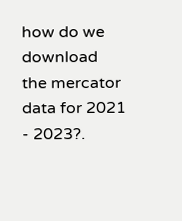how do we download the mercator data for 2021 - 2023?.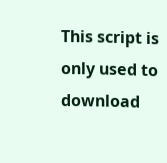This script is only used to download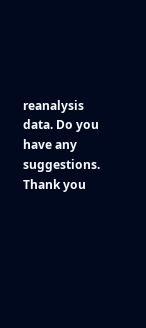reanalysis data. Do you have any suggestions. Thank you